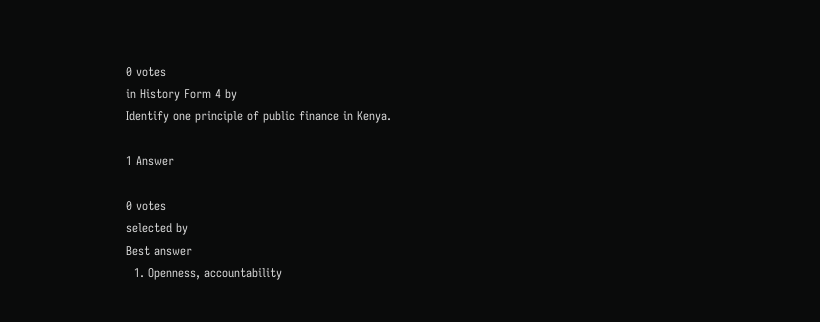0 votes
in History Form 4 by
Identify one principle of public finance in Kenya.

1 Answer

0 votes
selected by
Best answer
  1. Openness, accountability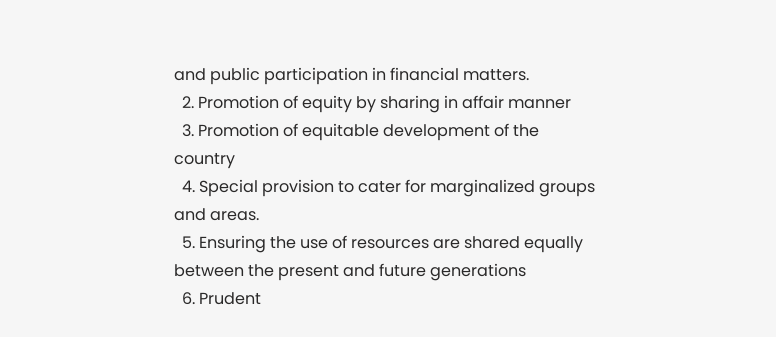and public participation in financial matters.
  2. Promotion of equity by sharing in affair manner
  3. Promotion of equitable development of the country
  4. Special provision to cater for marginalized groups and areas.
  5. Ensuring the use of resources are shared equally between the present and future generations
  6. Prudent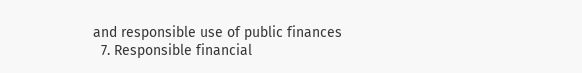and responsible use of public finances
  7. Responsible financial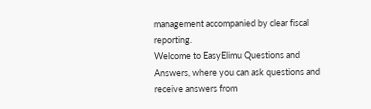management accompanied by clear fiscal reporting.
Welcome to EasyElimu Questions and Answers, where you can ask questions and receive answers from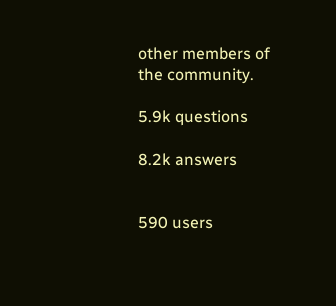other members of the community.

5.9k questions

8.2k answers


590 users